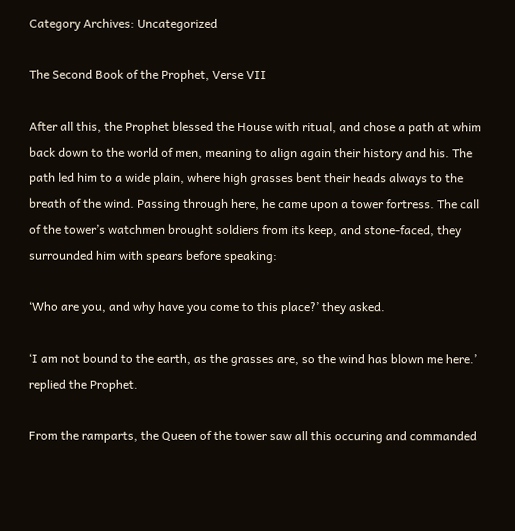Category Archives: Uncategorized

The Second Book of the Prophet, Verse VII

After all this, the Prophet blessed the House with ritual, and chose a path at whim back down to the world of men, meaning to align again their history and his. The path led him to a wide plain, where high grasses bent their heads always to the breath of the wind. Passing through here, he came upon a tower fortress. The call of the tower’s watchmen brought soldiers from its keep, and stone-faced, they surrounded him with spears before speaking:

‘Who are you, and why have you come to this place?’ they asked.

‘I am not bound to the earth, as the grasses are, so the wind has blown me here.’ replied the Prophet.

From the ramparts, the Queen of the tower saw all this occuring and commanded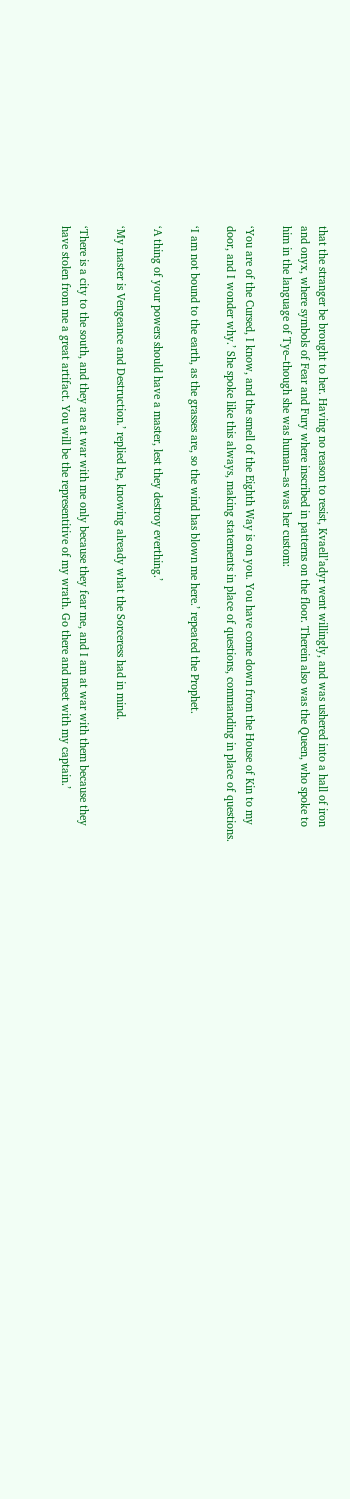that the stranger be brought to her. Having no reason to resist, Kvaell’adyr went willingly, and was ushered into a hall of iron and onyx, where symbols of Fear and Fury where inscribed in patterns on the floor. Therein also was the Queen, who spoke to him in the language of Tye–though she was human–as was her custom:

‘You are of the Cursed, I know, and the smell of the Eighth Way is on you. You have come down from the House of Kin to my door, and I wonder why.’ She spoke like this always, making statements in place of questions, commanding in place of questions.

‘I am not bound to the earth, as the grasses are, so the wind has blown me here.’ repeated the Prophet.

‘A thing of your powers should have a master, lest they destroy everthing.’

‘My master is Vengeance and Destruction.’ replied he, knowing already what the Sorceress had in mind.

‘There is a city to the south, and they are at war with me only because they fear me, and I am at war with them because they have stolen from me a great artifact. You will be the representitive of my wrath. Go there and meet with my captain.’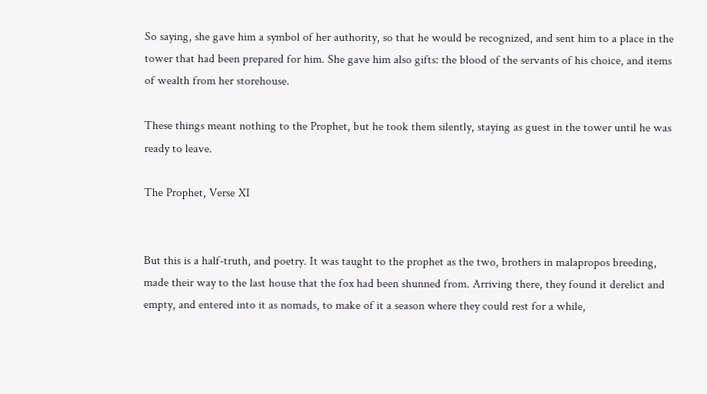So saying, she gave him a symbol of her authority, so that he would be recognized, and sent him to a place in the tower that had been prepared for him. She gave him also gifts: the blood of the servants of his choice, and items of wealth from her storehouse.

These things meant nothing to the Prophet, but he took them silently, staying as guest in the tower until he was ready to leave.

The Prophet, Verse XI


But this is a half-truth, and poetry. It was taught to the prophet as the two, brothers in malapropos breeding, made their way to the last house that the fox had been shunned from. Arriving there, they found it derelict and empty, and entered into it as nomads, to make of it a season where they could rest for a while,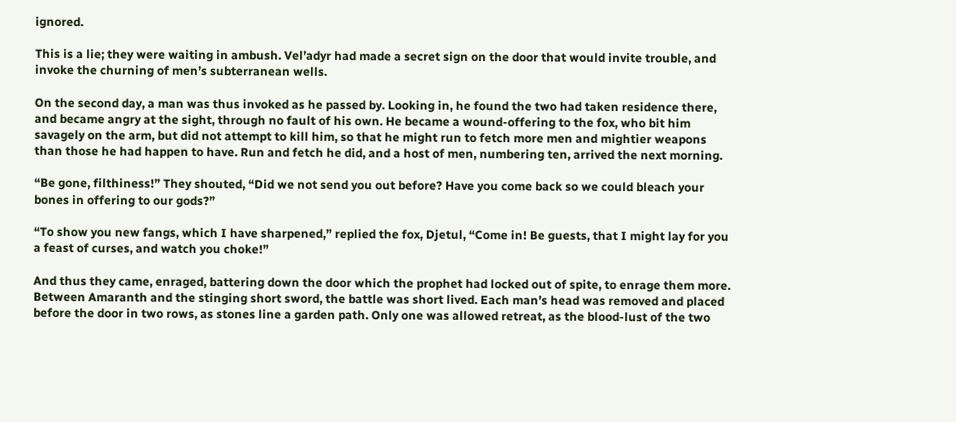ignored.

This is a lie; they were waiting in ambush. Vel’adyr had made a secret sign on the door that would invite trouble, and invoke the churning of men’s subterranean wells.

On the second day, a man was thus invoked as he passed by. Looking in, he found the two had taken residence there, and became angry at the sight, through no fault of his own. He became a wound-offering to the fox, who bit him savagely on the arm, but did not attempt to kill him, so that he might run to fetch more men and mightier weapons than those he had happen to have. Run and fetch he did, and a host of men, numbering ten, arrived the next morning.

“Be gone, filthiness!” They shouted, “Did we not send you out before? Have you come back so we could bleach your bones in offering to our gods?”

“To show you new fangs, which I have sharpened,” replied the fox, Djetul, “Come in! Be guests, that I might lay for you a feast of curses, and watch you choke!”

And thus they came, enraged, battering down the door which the prophet had locked out of spite, to enrage them more. Between Amaranth and the stinging short sword, the battle was short lived. Each man’s head was removed and placed before the door in two rows, as stones line a garden path. Only one was allowed retreat, as the blood-lust of the two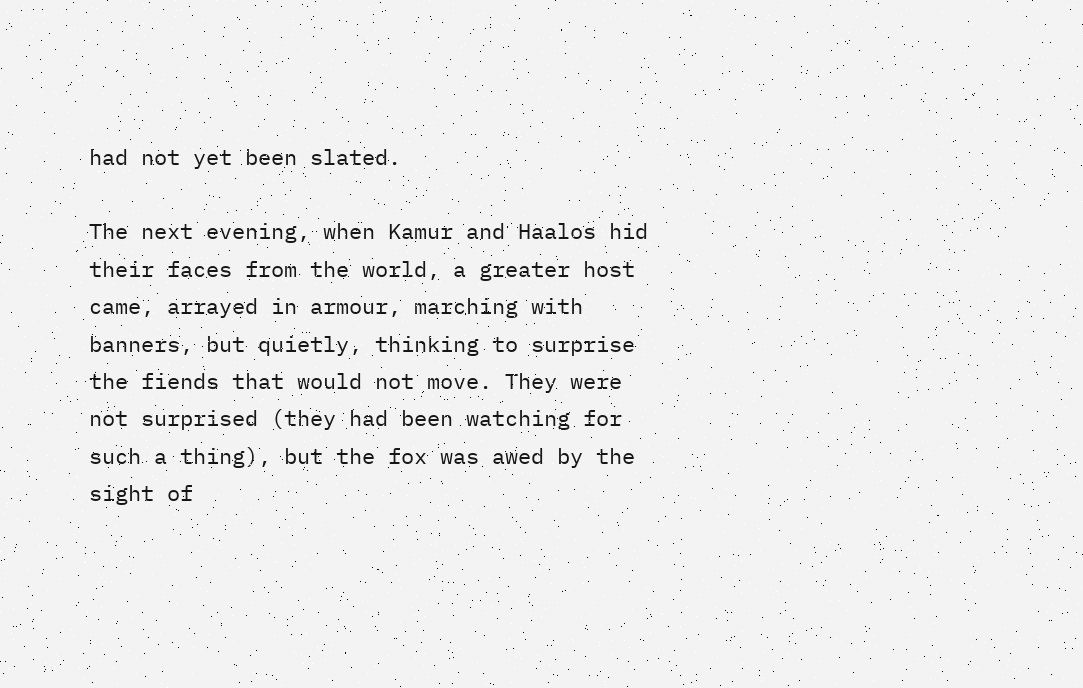had not yet been slated.

The next evening, when Kamur and Haalos hid their faces from the world, a greater host came, arrayed in armour, marching with banners, but quietly, thinking to surprise the fiends that would not move. They were not surprised (they had been watching for such a thing), but the fox was awed by the sight of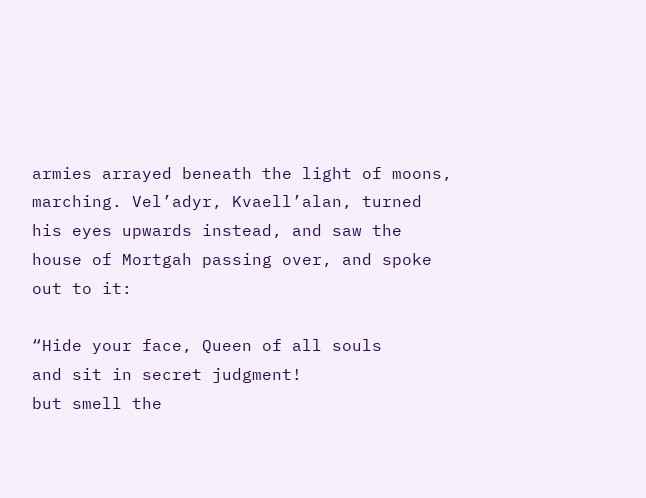armies arrayed beneath the light of moons, marching. Vel’adyr, Kvaell’alan, turned his eyes upwards instead, and saw the house of Mortgah passing over, and spoke out to it:

“Hide your face, Queen of all souls
and sit in secret judgment!
but smell the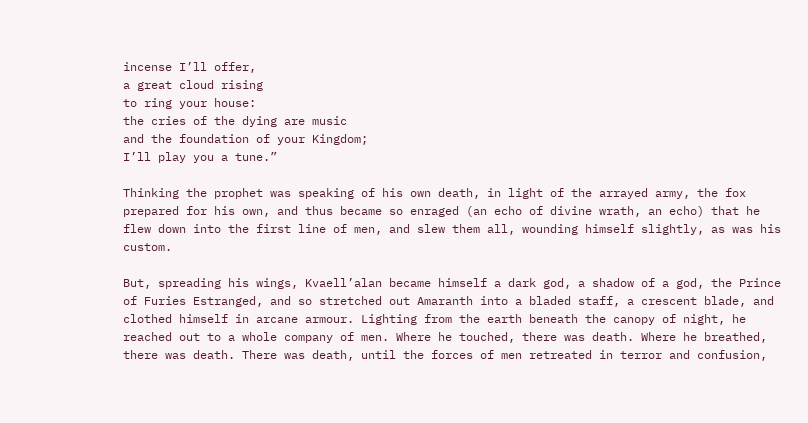incense I’ll offer,
a great cloud rising
to ring your house:
the cries of the dying are music
and the foundation of your Kingdom;
I’ll play you a tune.”

Thinking the prophet was speaking of his own death, in light of the arrayed army, the fox prepared for his own, and thus became so enraged (an echo of divine wrath, an echo) that he flew down into the first line of men, and slew them all, wounding himself slightly, as was his custom.

But, spreading his wings, Kvaell’alan became himself a dark god, a shadow of a god, the Prince of Furies Estranged, and so stretched out Amaranth into a bladed staff, a crescent blade, and clothed himself in arcane armour. Lighting from the earth beneath the canopy of night, he reached out to a whole company of men. Where he touched, there was death. Where he breathed, there was death. There was death, until the forces of men retreated in terror and confusion,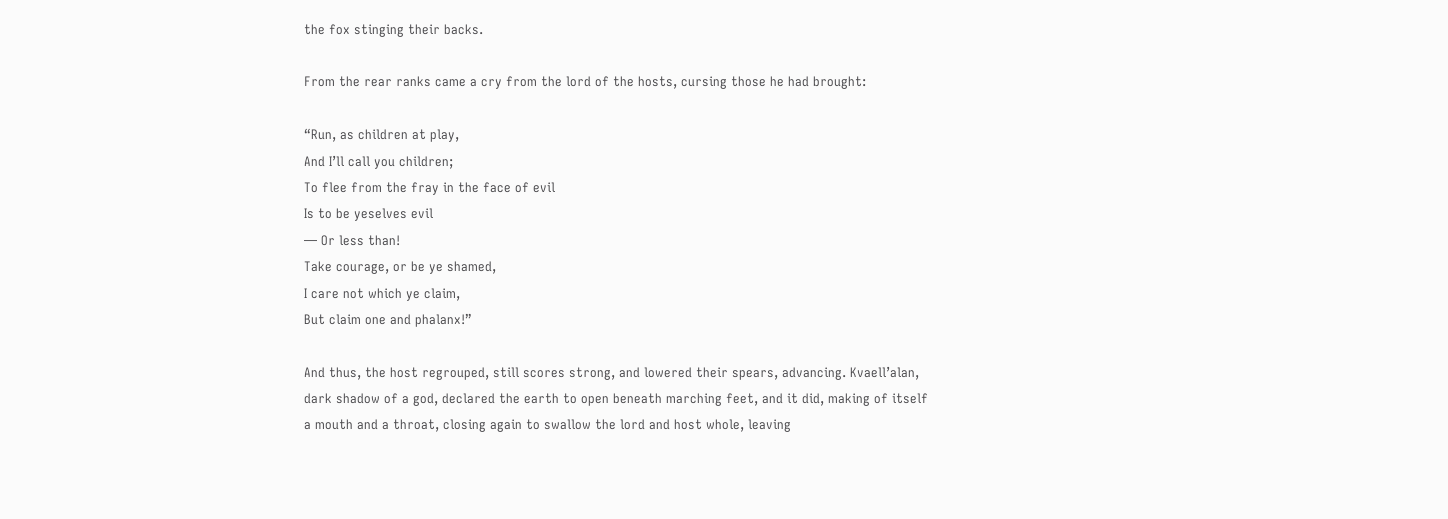the fox stinging their backs.

From the rear ranks came a cry from the lord of the hosts, cursing those he had brought:

“Run, as children at play,
And I’ll call you children;
To flee from the fray in the face of evil
Is to be yeselves evil
— Or less than!
Take courage, or be ye shamed,
I care not which ye claim,
But claim one and phalanx!”

And thus, the host regrouped, still scores strong, and lowered their spears, advancing. Kvaell’alan, dark shadow of a god, declared the earth to open beneath marching feet, and it did, making of itself a mouth and a throat, closing again to swallow the lord and host whole, leaving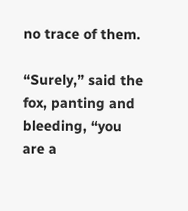no trace of them.

“Surely,” said the fox, panting and bleeding, “you are a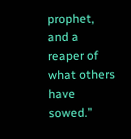prophet, and a reaper of what others have sowed.”